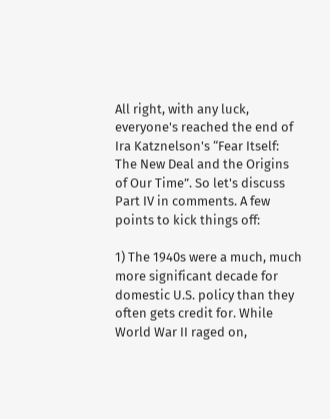All right, with any luck, everyone's reached the end of Ira Katznelson's “Fear Itself: The New Deal and the Origins of Our Time”. So let's discuss Part IV in comments. A few points to kick things off:

1) The 1940s were a much, much more significant decade for domestic U.S. policy than they often gets credit for. While World War II raged on,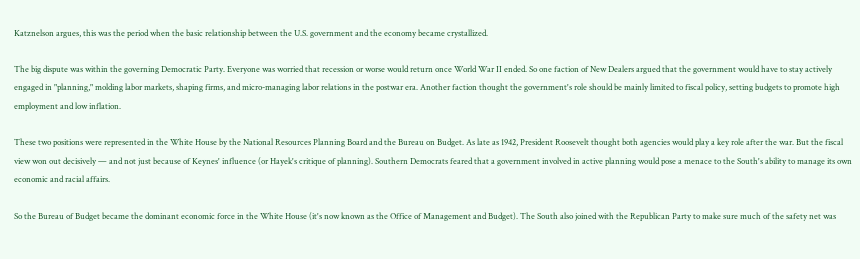Katznelson argues, this was the period when the basic relationship between the U.S. government and the economy became crystallized.

The big dispute was within the governing Democratic Party. Everyone was worried that recession or worse would return once World War II ended. So one faction of New Dealers argued that the government would have to stay actively engaged in "planning," molding labor markets, shaping firms, and micro-managing labor relations in the postwar era. Another faction thought the government's role should be mainly limited to fiscal policy, setting budgets to promote high employment and low inflation.

These two positions were represented in the White House by the National Resources Planning Board and the Bureau on Budget. As late as 1942, President Roosevelt thought both agencies would play a key role after the war. But the fiscal view won out decisively — and not just because of Keynes' influence (or Hayek's critique of planning). Southern Democrats feared that a government involved in active planning would pose a menace to the South's ability to manage its own economic and racial affairs.

So the Bureau of Budget became the dominant economic force in the White House (it's now known as the Office of Management and Budget). The South also joined with the Republican Party to make sure much of the safety net was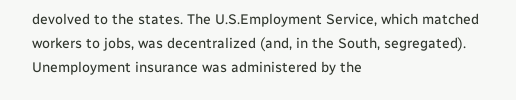devolved to the states. The U.S.Employment Service, which matched workers to jobs, was decentralized (and, in the South, segregated). Unemployment insurance was administered by the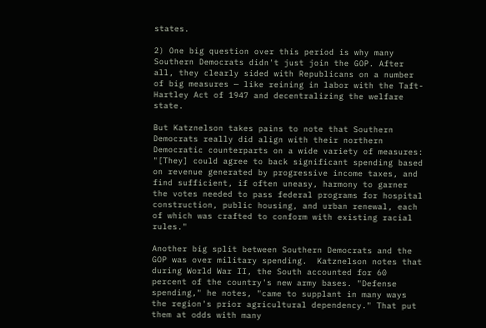states.

2) One big question over this period is why many Southern Democrats didn't just join the GOP. After all, they clearly sided with Republicans on a number of big measures — like reining in labor with the Taft-Hartley Act of 1947 and decentralizing the welfare state.

But Katznelson takes pains to note that Southern Democrats really did align with their northern Democratic counterparts on a wide variety of measures: "[They] could agree to back significant spending based on revenue generated by progressive income taxes, and find sufficient, if often uneasy, harmony to garner the votes needed to pass federal programs for hospital construction, public housing, and urban renewal, each of which was crafted to conform with existing racial rules."

Another big split between Southern Democrats and the GOP was over military spending.  Katznelson notes that during World War II, the South accounted for 60 percent of the country's new army bases. "Defense spending," he notes, "came to supplant in many ways the region's prior agricultural dependency." That put them at odds with many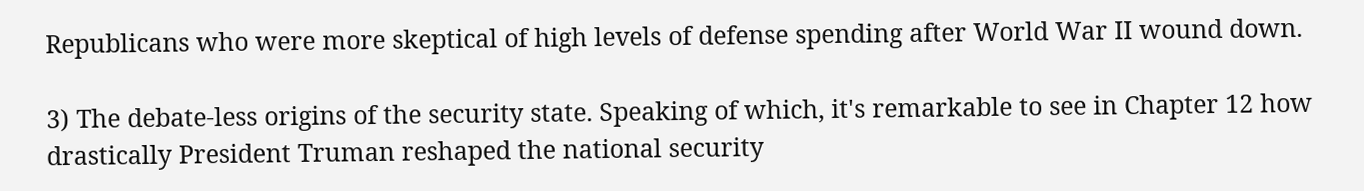Republicans who were more skeptical of high levels of defense spending after World War II wound down.

3) The debate-less origins of the security state. Speaking of which, it's remarkable to see in Chapter 12 how drastically President Truman reshaped the national security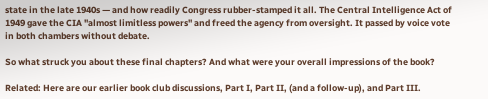state in the late 1940s — and how readily Congress rubber-stamped it all. The Central Intelligence Act of 1949 gave the CIA "almost limitless powers" and freed the agency from oversight. It passed by voice vote in both chambers without debate.

So what struck you about these final chapters? And what were your overall impressions of the book?

Related: Here are our earlier book club discussions, Part I, Part II, (and a follow-up), and Part III.